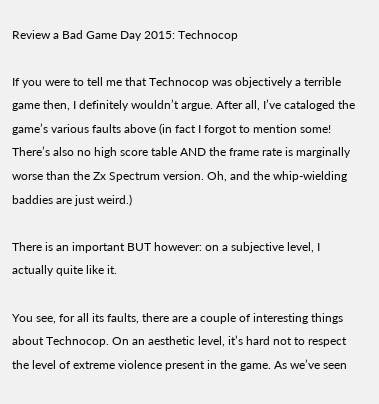Review a Bad Game Day 2015: Technocop

If you were to tell me that Technocop was objectively a terrible game then, I definitely wouldn’t argue. After all, I’ve cataloged the game’s various faults above (in fact I forgot to mention some! There’s also no high score table AND the frame rate is marginally worse than the Zx Spectrum version. Oh, and the whip-wielding baddies are just weird.)

There is an important BUT however: on a subjective level, I actually quite like it.

You see, for all its faults, there are a couple of interesting things about Technocop. On an aesthetic level, it’s hard not to respect the level of extreme violence present in the game. As we’ve seen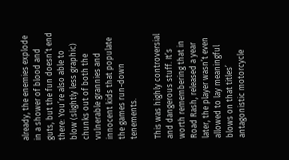already, the enemies explode in a shower of blood and guts, but the fun doesn’t end there: You’re also able to blow (slightly less graphic) chunks out of both the vulnerable grannies and innocent kids that populate the games run-down tenements.

This was highly controversial and dangerous stuff. It’s worth remembering that in Road Rash, released a year later, the player wasn’t even allowed to lay meaningful blows on that titles’ antagonistic motorcycle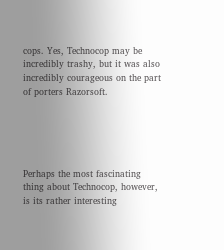cops. Yes, Technocop may be incredibly trashy, but it was also incredibly courageous on the part of porters Razorsoft.





Perhaps the most fascinating thing about Technocop, however, is its rather interesting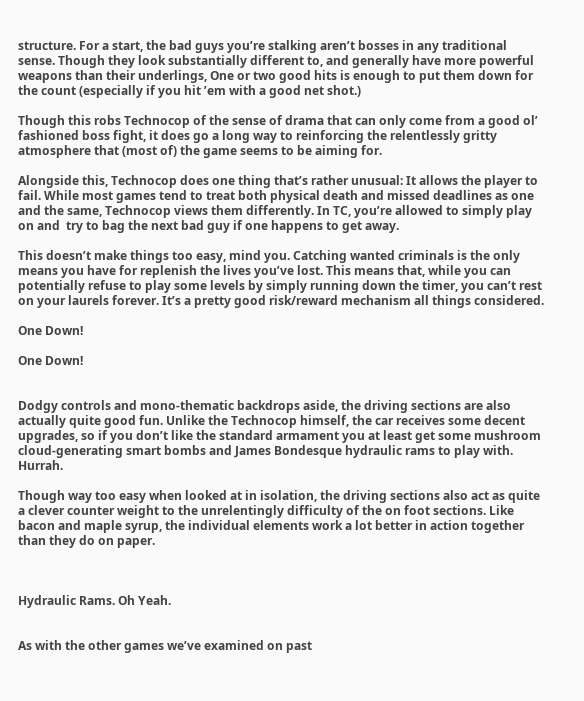structure. For a start, the bad guys you’re stalking aren’t bosses in any traditional sense. Though they look substantially different to, and generally have more powerful weapons than their underlings, One or two good hits is enough to put them down for the count (especially if you hit ’em with a good net shot.)

Though this robs Technocop of the sense of drama that can only come from a good ol’ fashioned boss fight, it does go a long way to reinforcing the relentlessly gritty atmosphere that (most of) the game seems to be aiming for.

Alongside this, Technocop does one thing that’s rather unusual: It allows the player to fail. While most games tend to treat both physical death and missed deadlines as one and the same, Technocop views them differently. In TC, you’re allowed to simply play on and  try to bag the next bad guy if one happens to get away.

This doesn’t make things too easy, mind you. Catching wanted criminals is the only means you have for replenish the lives you’ve lost. This means that, while you can potentially refuse to play some levels by simply running down the timer, you can’t rest on your laurels forever. It’s a pretty good risk/reward mechanism all things considered.

One Down!

One Down!


Dodgy controls and mono-thematic backdrops aside, the driving sections are also actually quite good fun. Unlike the Technocop himself, the car receives some decent upgrades, so if you don’t like the standard armament you at least get some mushroom cloud-generating smart bombs and James Bondesque hydraulic rams to play with. Hurrah.

Though way too easy when looked at in isolation, the driving sections also act as quite a clever counter weight to the unrelentingly difficulty of the on foot sections. Like bacon and maple syrup, the individual elements work a lot better in action together than they do on paper.



Hydraulic Rams. Oh Yeah.


As with the other games we’ve examined on past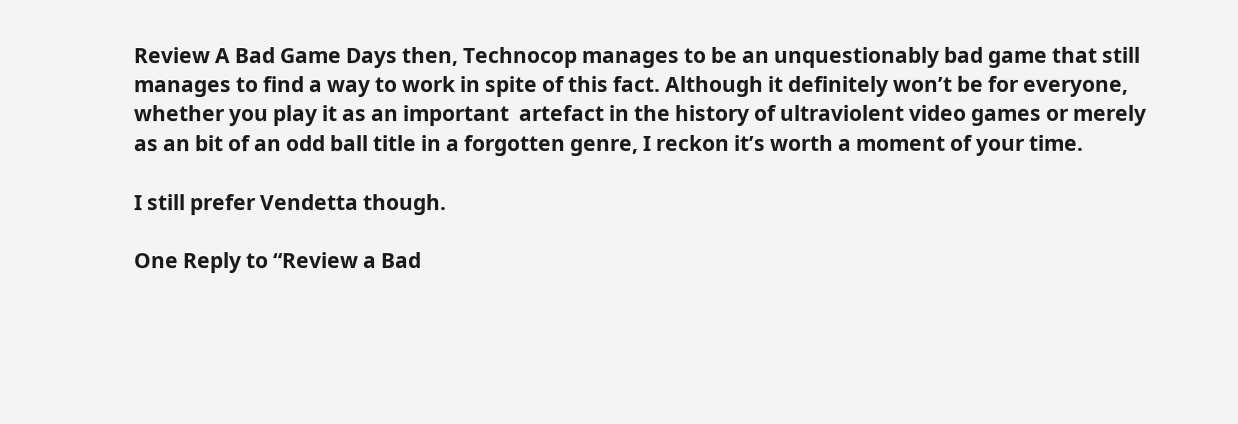Review A Bad Game Days then, Technocop manages to be an unquestionably bad game that still manages to find a way to work in spite of this fact. Although it definitely won’t be for everyone, whether you play it as an important  artefact in the history of ultraviolent video games or merely as an bit of an odd ball title in a forgotten genre, I reckon it’s worth a moment of your time.

I still prefer Vendetta though.

One Reply to “Review a Bad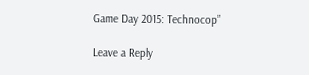Game Day 2015: Technocop”

Leave a Reply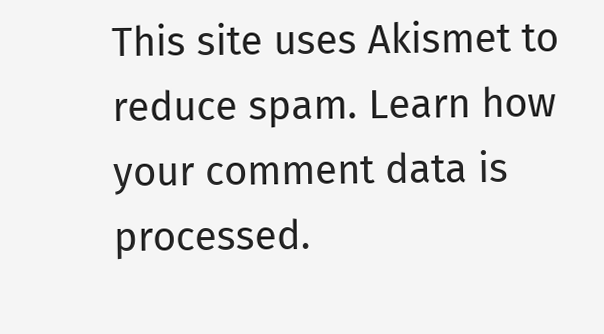This site uses Akismet to reduce spam. Learn how your comment data is processed.